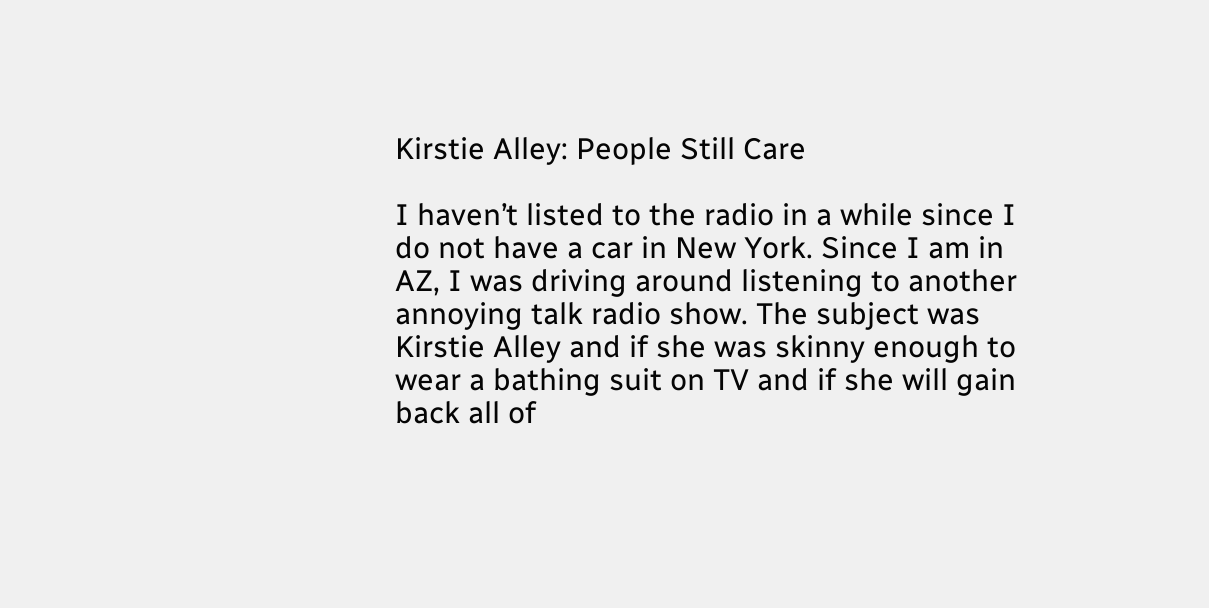Kirstie Alley: People Still Care

I haven’t listed to the radio in a while since I do not have a car in New York. Since I am in AZ, I was driving around listening to another annoying talk radio show. The subject was Kirstie Alley and if she was skinny enough to wear a bathing suit on TV and if she will gain back all of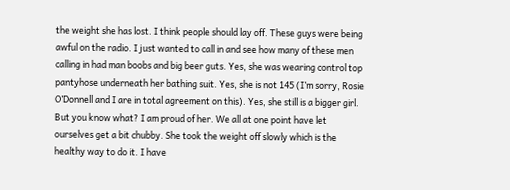the weight she has lost. I think people should lay off. These guys were being awful on the radio. I just wanted to call in and see how many of these men calling in had man boobs and big beer guts. Yes, she was wearing control top pantyhose underneath her bathing suit. Yes, she is not 145 (I’m sorry, Rosie O’Donnell and I are in total agreement on this). Yes, she still is a bigger girl. But you know what? I am proud of her. We all at one point have let ourselves get a bit chubby. She took the weight off slowly which is the healthy way to do it. I have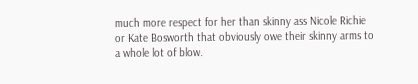much more respect for her than skinny ass Nicole Richie or Kate Bosworth that obviously owe their skinny arms to a whole lot of blow.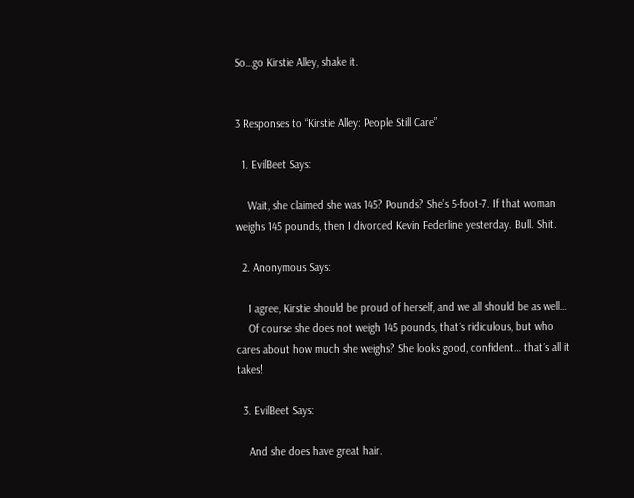So…go Kirstie Alley, shake it.


3 Responses to “Kirstie Alley: People Still Care”

  1. EvilBeet Says:

    Wait, she claimed she was 145? Pounds? She’s 5-foot-7. If that woman weighs 145 pounds, then I divorced Kevin Federline yesterday. Bull. Shit.

  2. Anonymous Says:

    I agree, Kirstie should be proud of herself, and we all should be as well…
    Of course she does not weigh 145 pounds, that´s ridiculous, but who cares about how much she weighs? She looks good, confident… that´s all it takes!

  3. EvilBeet Says:

    And she does have great hair.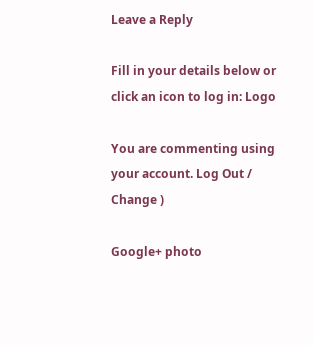Leave a Reply

Fill in your details below or click an icon to log in: Logo

You are commenting using your account. Log Out /  Change )

Google+ photo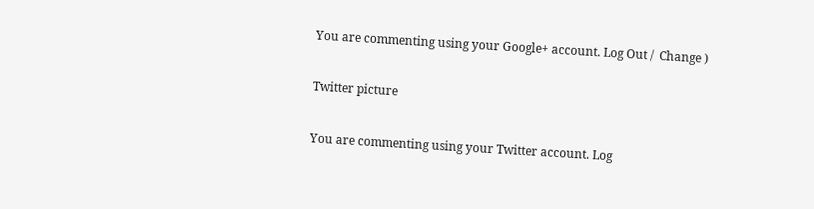You are commenting using your Google+ account. Log Out /  Change )

Twitter picture

You are commenting using your Twitter account. Log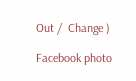Out /  Change )

Facebook photo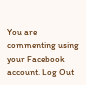You are commenting using your Facebook account. Log Out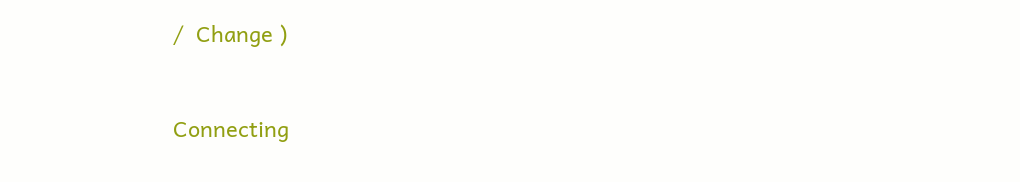/  Change )


Connecting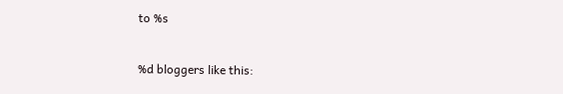to %s

%d bloggers like this: